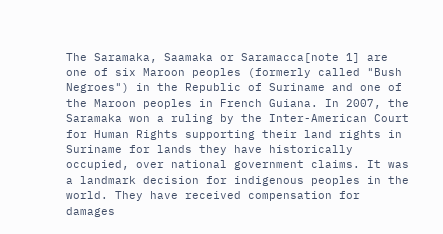The Saramaka, Saamaka or Saramacca[note 1] are one of six Maroon peoples (formerly called "Bush Negroes") in the Republic of Suriname and one of the Maroon peoples in French Guiana. In 2007, the Saramaka won a ruling by the Inter-American Court for Human Rights supporting their land rights in Suriname for lands they have historically occupied, over national government claims. It was a landmark decision for indigenous peoples in the world. They have received compensation for damages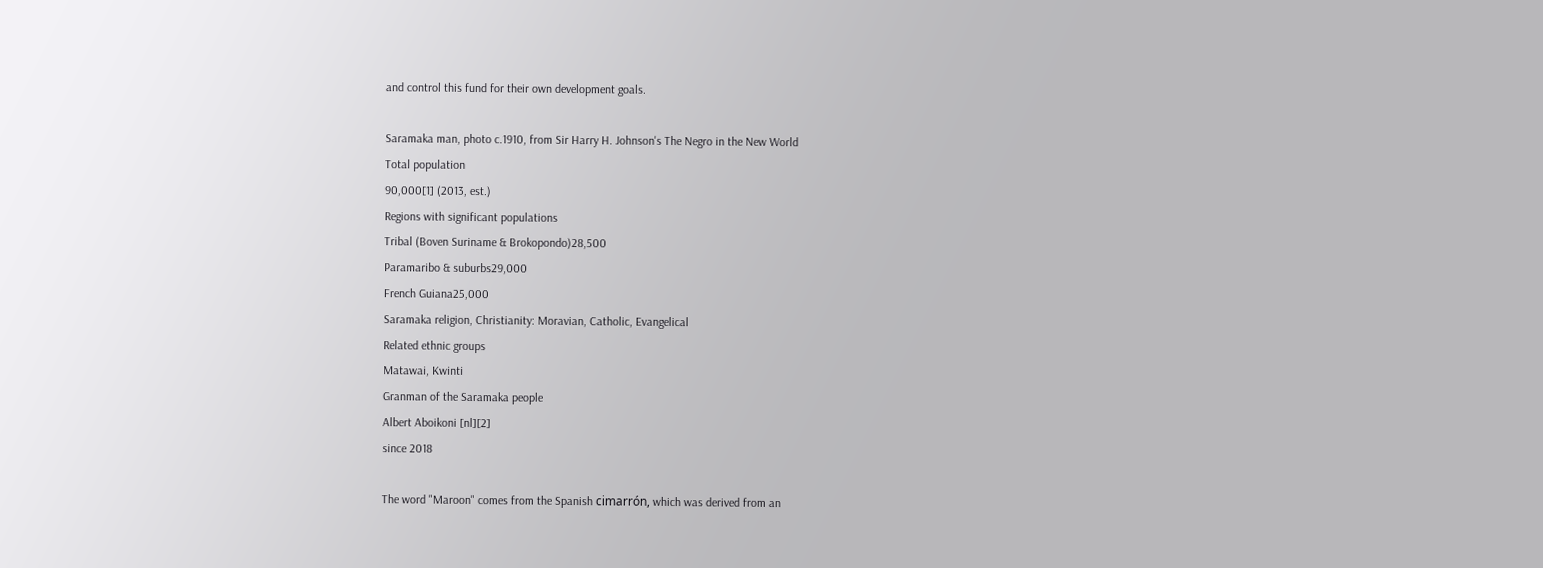and control this fund for their own development goals.

Saramaka man, photo c.1910, from Sir Harry H. Johnson's The Negro in the New World
Total population
90,000[1] (2013, est.)
Regions with significant populations
Tribal (Boven Suriname & Brokopondo)28,500
Paramaribo & suburbs29,000
French Guiana25,000
Saramaka religion, Christianity: Moravian, Catholic, Evangelical
Related ethnic groups
Matawai, Kwinti
Granman of the Saramaka people
Albert Aboikoni [nl][2]
since 2018

The word "Maroon" comes from the Spanish cimarrón, which was derived from an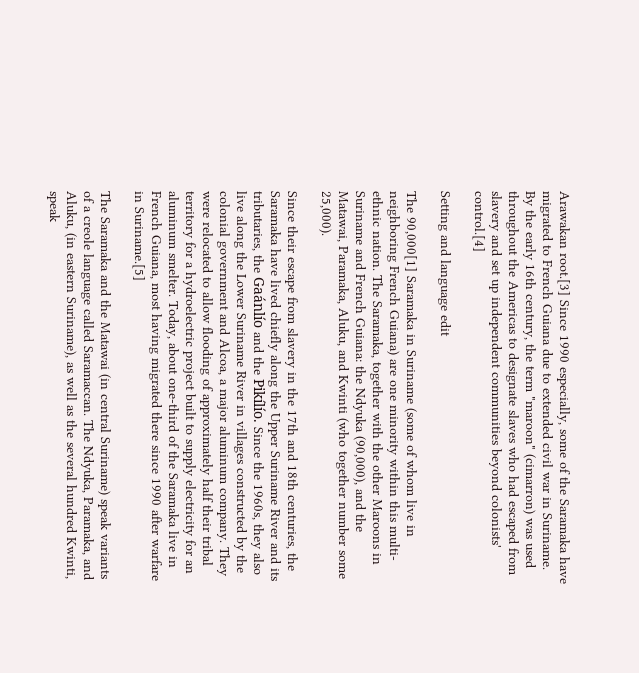Arawakan root.[3] Since 1990 especially, some of the Saramaka have migrated to French Guiana due to extended civil war in Suriname. By the early 16th century, the term "maroon" (cimarron) was used throughout the Americas to designate slaves who had escaped from slavery and set up independent communities beyond colonists' control.[4]

Setting and language edit

The 90,000[1] Saramaka in Suriname (some of whom live in neighboring French Guiana) are one minority within this multi-ethnic nation. The Saramaka, together with the other Maroons in Suriname and French Guiana: the Ndyuka (90,000), and the Matawai, Paramaka, Aluku, and Kwinti (who together number some 25,000).

Since their escape from slavery in the 17th and 18th centuries, the Saramaka have lived chiefly along the Upper Suriname River and its tributaries, the Gaánlío and the Pikílío. Since the 1960s, they also live along the Lower Suriname River in villages constructed by the colonial government and Alcoa, a major aluminum company. They were relocated to allow flooding of approximately half their tribal territory for a hydroelectric project built to supply electricity for an aluminum smelter. Today, about one-third of the Saramaka live in French Guiana, most having migrated there since 1990 after warfare in Suriname.[5]

The Saramaka and the Matawai (in central Suriname) speak variants of a creole language called Saramaccan. The Ndyuka, Paramaka, and Aluku, (in eastern Suriname), as well as the several hundred Kwinti, speak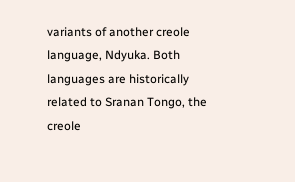variants of another creole language, Ndyuka. Both languages are historically related to Sranan Tongo, the creole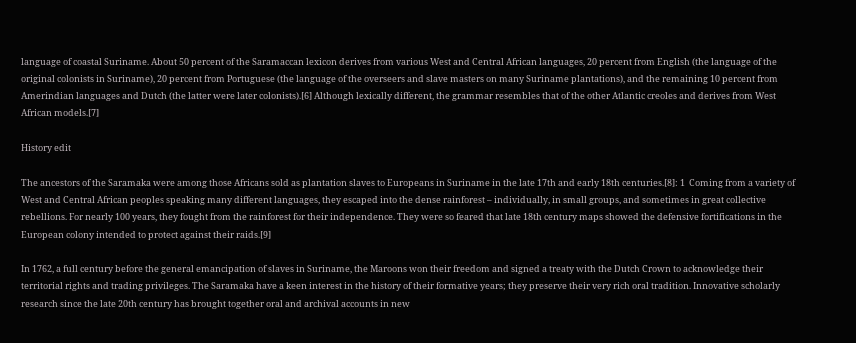language of coastal Suriname. About 50 percent of the Saramaccan lexicon derives from various West and Central African languages, 20 percent from English (the language of the original colonists in Suriname), 20 percent from Portuguese (the language of the overseers and slave masters on many Suriname plantations), and the remaining 10 percent from Amerindian languages and Dutch (the latter were later colonists).[6] Although lexically different, the grammar resembles that of the other Atlantic creoles and derives from West African models.[7]

History edit

The ancestors of the Saramaka were among those Africans sold as plantation slaves to Europeans in Suriname in the late 17th and early 18th centuries.[8]: 1  Coming from a variety of West and Central African peoples speaking many different languages, they escaped into the dense rainforest – individually, in small groups, and sometimes in great collective rebellions. For nearly 100 years, they fought from the rainforest for their independence. They were so feared that late 18th century maps showed the defensive fortifications in the European colony intended to protect against their raids.[9]

In 1762, a full century before the general emancipation of slaves in Suriname, the Maroons won their freedom and signed a treaty with the Dutch Crown to acknowledge their territorial rights and trading privileges. The Saramaka have a keen interest in the history of their formative years; they preserve their very rich oral tradition. Innovative scholarly research since the late 20th century has brought together oral and archival accounts in new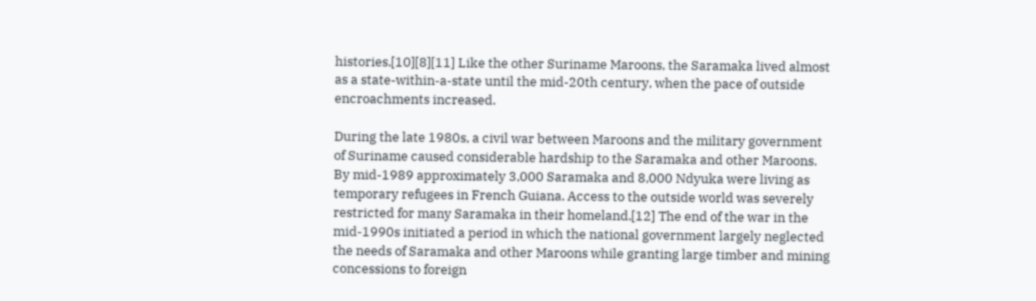histories.[10][8][11] Like the other Suriname Maroons, the Saramaka lived almost as a state-within-a-state until the mid-20th century, when the pace of outside encroachments increased.

During the late 1980s, a civil war between Maroons and the military government of Suriname caused considerable hardship to the Saramaka and other Maroons. By mid-1989 approximately 3,000 Saramaka and 8,000 Ndyuka were living as temporary refugees in French Guiana. Access to the outside world was severely restricted for many Saramaka in their homeland.[12] The end of the war in the mid-1990s initiated a period in which the national government largely neglected the needs of Saramaka and other Maroons while granting large timber and mining concessions to foreign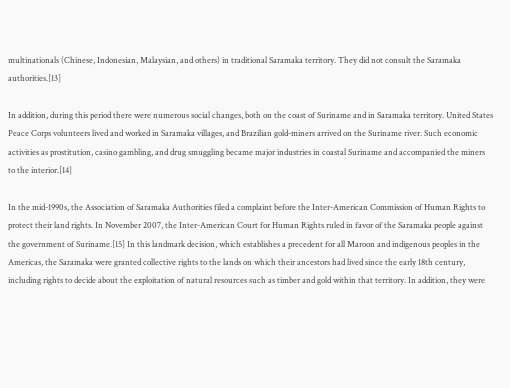multinationals (Chinese, Indonesian, Malaysian, and others) in traditional Saramaka territory. They did not consult the Saramaka authorities.[13]

In addition, during this period there were numerous social changes, both on the coast of Suriname and in Saramaka territory. United States Peace Corps volunteers lived and worked in Saramaka villages, and Brazilian gold-miners arrived on the Suriname river. Such economic activities as prostitution, casino gambling, and drug smuggling became major industries in coastal Suriname and accompanied the miners to the interior.[14]

In the mid-1990s, the Association of Saramaka Authorities filed a complaint before the Inter-American Commission of Human Rights to protect their land rights. In November 2007, the Inter-American Court for Human Rights ruled in favor of the Saramaka people against the government of Suriname.[15] In this landmark decision, which establishes a precedent for all Maroon and indigenous peoples in the Americas, the Saramaka were granted collective rights to the lands on which their ancestors had lived since the early 18th century, including rights to decide about the exploitation of natural resources such as timber and gold within that territory. In addition, they were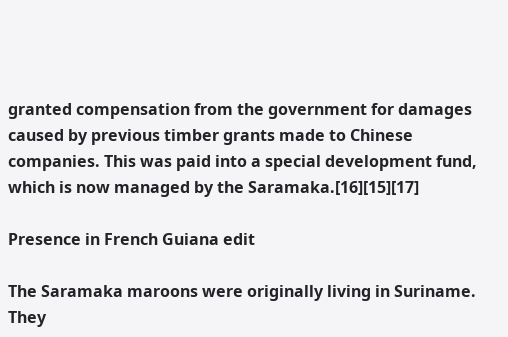granted compensation from the government for damages caused by previous timber grants made to Chinese companies. This was paid into a special development fund, which is now managed by the Saramaka.[16][15][17]

Presence in French Guiana edit

The Saramaka maroons were originally living in Suriname. They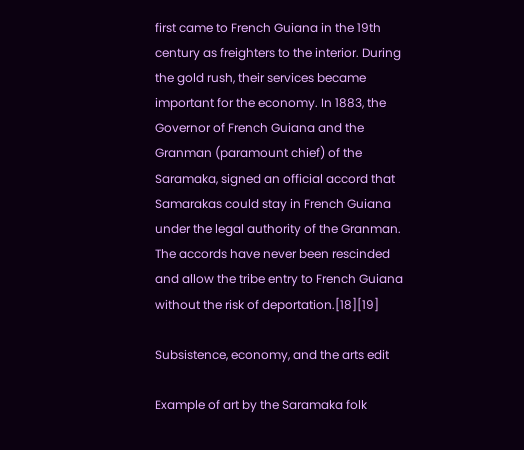first came to French Guiana in the 19th century as freighters to the interior. During the gold rush, their services became important for the economy. In 1883, the Governor of French Guiana and the Granman (paramount chief) of the Saramaka, signed an official accord that Samarakas could stay in French Guiana under the legal authority of the Granman. The accords have never been rescinded and allow the tribe entry to French Guiana without the risk of deportation.[18][19]

Subsistence, economy, and the arts edit

Example of art by the Saramaka folk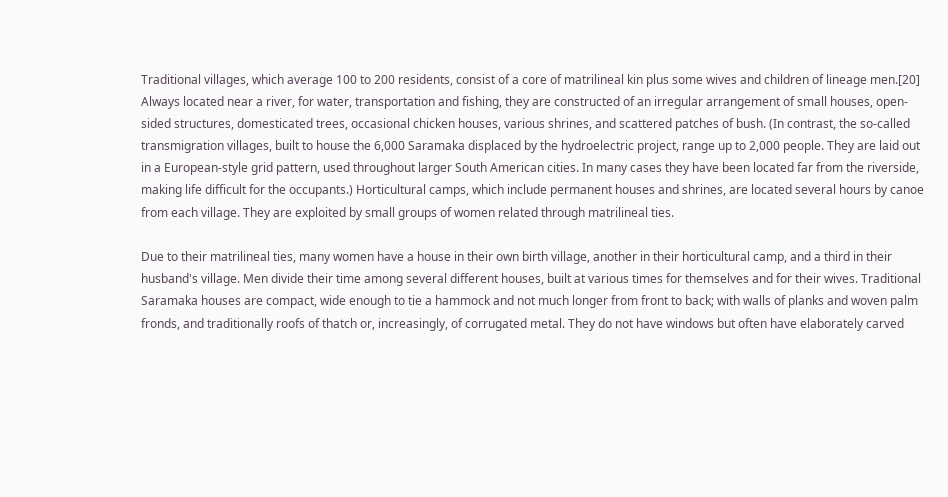Traditional villages, which average 100 to 200 residents, consist of a core of matrilineal kin plus some wives and children of lineage men.[20] Always located near a river, for water, transportation and fishing, they are constructed of an irregular arrangement of small houses, open-sided structures, domesticated trees, occasional chicken houses, various shrines, and scattered patches of bush. (In contrast, the so-called transmigration villages, built to house the 6,000 Saramaka displaced by the hydroelectric project, range up to 2,000 people. They are laid out in a European-style grid pattern, used throughout larger South American cities. In many cases they have been located far from the riverside, making life difficult for the occupants.) Horticultural camps, which include permanent houses and shrines, are located several hours by canoe from each village. They are exploited by small groups of women related through matrilineal ties.

Due to their matrilineal ties, many women have a house in their own birth village, another in their horticultural camp, and a third in their husband's village. Men divide their time among several different houses, built at various times for themselves and for their wives. Traditional Saramaka houses are compact, wide enough to tie a hammock and not much longer from front to back; with walls of planks and woven palm fronds, and traditionally roofs of thatch or, increasingly, of corrugated metal. They do not have windows but often have elaborately carved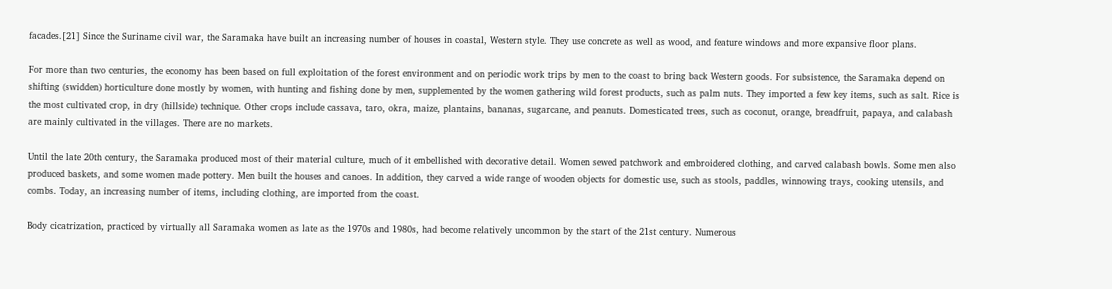facades.[21] Since the Suriname civil war, the Saramaka have built an increasing number of houses in coastal, Western style. They use concrete as well as wood, and feature windows and more expansive floor plans.

For more than two centuries, the economy has been based on full exploitation of the forest environment and on periodic work trips by men to the coast to bring back Western goods. For subsistence, the Saramaka depend on shifting (swidden) horticulture done mostly by women, with hunting and fishing done by men, supplemented by the women gathering wild forest products, such as palm nuts. They imported a few key items, such as salt. Rice is the most cultivated crop, in dry (hillside) technique. Other crops include cassava, taro, okra, maize, plantains, bananas, sugarcane, and peanuts. Domesticated trees, such as coconut, orange, breadfruit, papaya, and calabash are mainly cultivated in the villages. There are no markets.

Until the late 20th century, the Saramaka produced most of their material culture, much of it embellished with decorative detail. Women sewed patchwork and embroidered clothing, and carved calabash bowls. Some men also produced baskets, and some women made pottery. Men built the houses and canoes. In addition, they carved a wide range of wooden objects for domestic use, such as stools, paddles, winnowing trays, cooking utensils, and combs. Today, an increasing number of items, including clothing, are imported from the coast.

Body cicatrization, practiced by virtually all Saramaka women as late as the 1970s and 1980s, had become relatively uncommon by the start of the 21st century. Numerous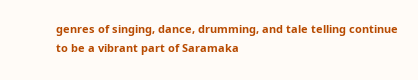genres of singing, dance, drumming, and tale telling continue to be a vibrant part of Saramaka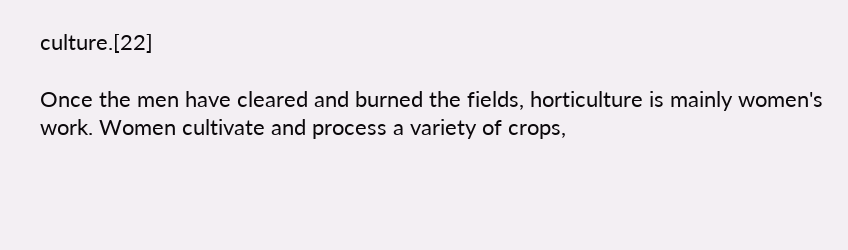culture.[22]

Once the men have cleared and burned the fields, horticulture is mainly women's work. Women cultivate and process a variety of crops,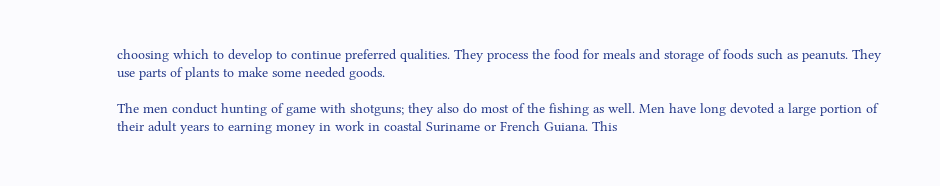choosing which to develop to continue preferred qualities. They process the food for meals and storage of foods such as peanuts. They use parts of plants to make some needed goods.

The men conduct hunting of game with shotguns; they also do most of the fishing as well. Men have long devoted a large portion of their adult years to earning money in work in coastal Suriname or French Guiana. This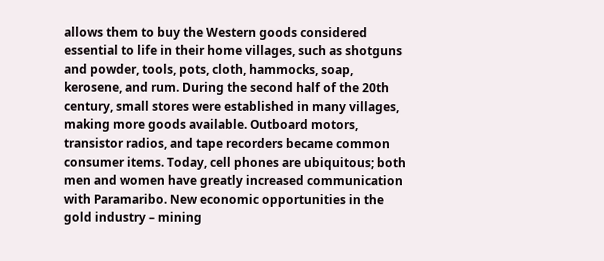allows them to buy the Western goods considered essential to life in their home villages, such as shotguns and powder, tools, pots, cloth, hammocks, soap, kerosene, and rum. During the second half of the 20th century, small stores were established in many villages, making more goods available. Outboard motors, transistor radios, and tape recorders became common consumer items. Today, cell phones are ubiquitous; both men and women have greatly increased communication with Paramaribo. New economic opportunities in the gold industry – mining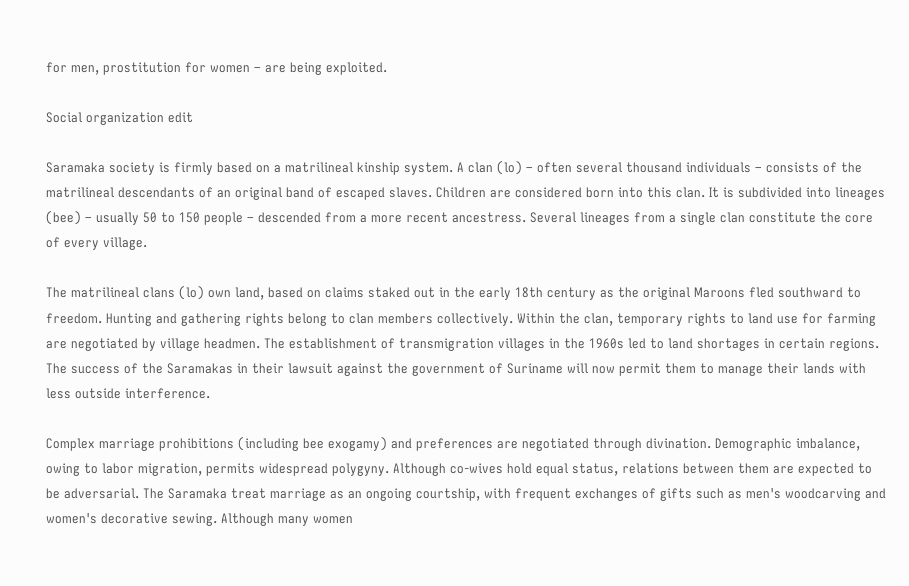for men, prostitution for women – are being exploited.

Social organization edit

Saramaka society is firmly based on a matrilineal kinship system. A clan (lo) – often several thousand individuals – consists of the matrilineal descendants of an original band of escaped slaves. Children are considered born into this clan. It is subdivided into lineages (bee) – usually 50 to 150 people – descended from a more recent ancestress. Several lineages from a single clan constitute the core of every village.

The matrilineal clans (lo) own land, based on claims staked out in the early 18th century as the original Maroons fled southward to freedom. Hunting and gathering rights belong to clan members collectively. Within the clan, temporary rights to land use for farming are negotiated by village headmen. The establishment of transmigration villages in the 1960s led to land shortages in certain regions. The success of the Saramakas in their lawsuit against the government of Suriname will now permit them to manage their lands with less outside interference.

Complex marriage prohibitions (including bee exogamy) and preferences are negotiated through divination. Demographic imbalance, owing to labor migration, permits widespread polygyny. Although co-wives hold equal status, relations between them are expected to be adversarial. The Saramaka treat marriage as an ongoing courtship, with frequent exchanges of gifts such as men's woodcarving and women's decorative sewing. Although many women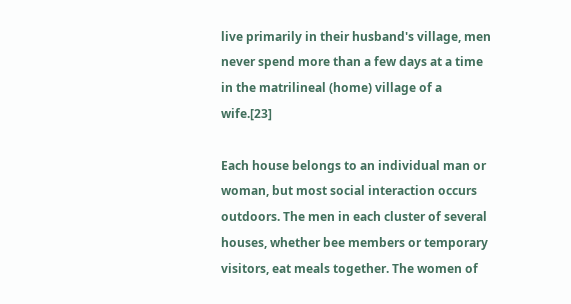live primarily in their husband's village, men never spend more than a few days at a time in the matrilineal (home) village of a wife.[23]

Each house belongs to an individual man or woman, but most social interaction occurs outdoors. The men in each cluster of several houses, whether bee members or temporary visitors, eat meals together. The women of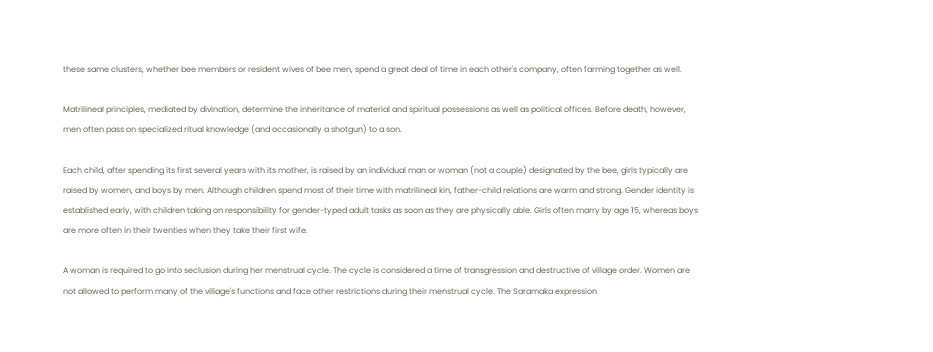these same clusters, whether bee members or resident wives of bee men, spend a great deal of time in each other's company, often farming together as well.

Matrilineal principles, mediated by divination, determine the inheritance of material and spiritual possessions as well as political offices. Before death, however, men often pass on specialized ritual knowledge (and occasionally a shotgun) to a son.

Each child, after spending its first several years with its mother, is raised by an individual man or woman (not a couple) designated by the bee, girls typically are raised by women, and boys by men. Although children spend most of their time with matrilineal kin, father-child relations are warm and strong. Gender identity is established early, with children taking on responsibility for gender-typed adult tasks as soon as they are physically able. Girls often marry by age 15, whereas boys are more often in their twenties when they take their first wife.

A woman is required to go into seclusion during her menstrual cycle. The cycle is considered a time of transgression and destructive of village order. Women are not allowed to perform many of the village's functions and face other restrictions during their menstrual cycle. The Saramaka expression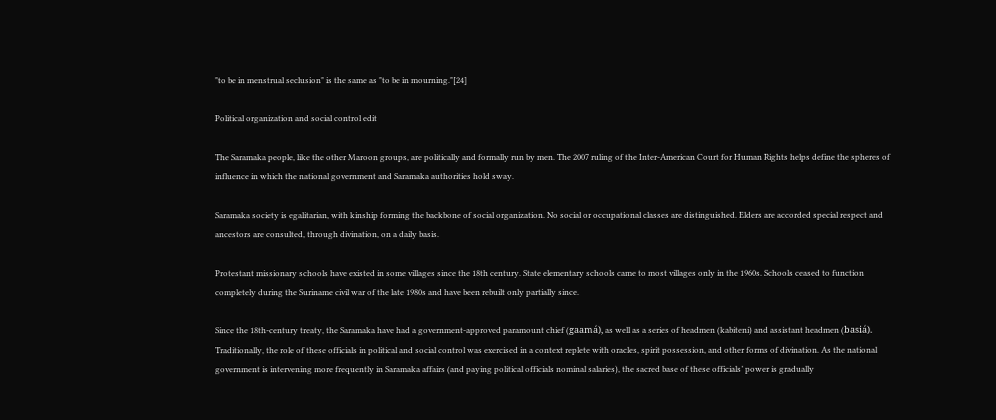"to be in menstrual seclusion" is the same as "to be in mourning."[24]

Political organization and social control edit

The Saramaka people, like the other Maroon groups, are politically and formally run by men. The 2007 ruling of the Inter-American Court for Human Rights helps define the spheres of influence in which the national government and Saramaka authorities hold sway.

Saramaka society is egalitarian, with kinship forming the backbone of social organization. No social or occupational classes are distinguished. Elders are accorded special respect and ancestors are consulted, through divination, on a daily basis.

Protestant missionary schools have existed in some villages since the 18th century. State elementary schools came to most villages only in the 1960s. Schools ceased to function completely during the Suriname civil war of the late 1980s and have been rebuilt only partially since.

Since the 18th-century treaty, the Saramaka have had a government-approved paramount chief (gaamá), as well as a series of headmen (kabiteni) and assistant headmen (basiá). Traditionally, the role of these officials in political and social control was exercised in a context replete with oracles, spirit possession, and other forms of divination. As the national government is intervening more frequently in Saramaka affairs (and paying political officials nominal salaries), the sacred base of these officials’ power is gradually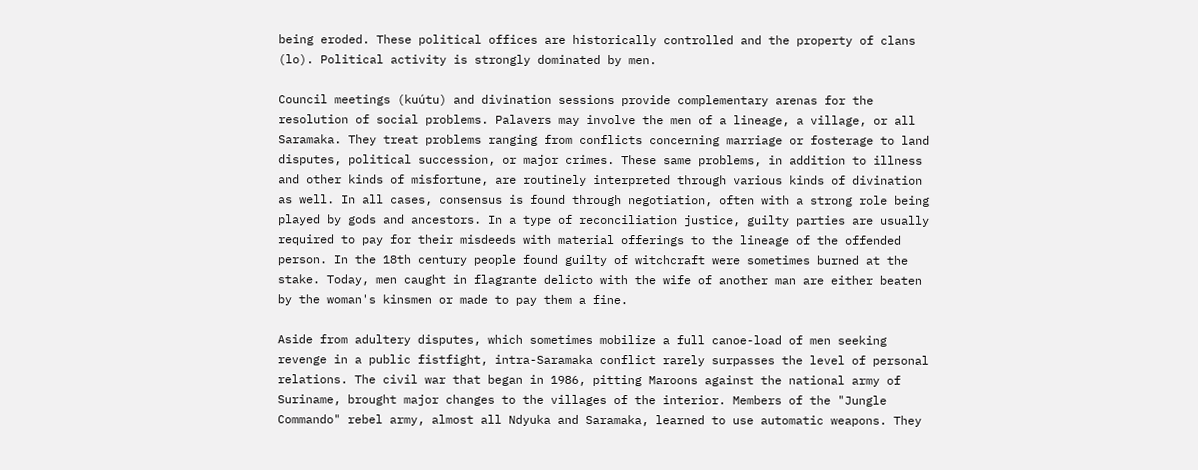being eroded. These political offices are historically controlled and the property of clans (lo). Political activity is strongly dominated by men.

Council meetings (kuútu) and divination sessions provide complementary arenas for the resolution of social problems. Palavers may involve the men of a lineage, a village, or all Saramaka. They treat problems ranging from conflicts concerning marriage or fosterage to land disputes, political succession, or major crimes. These same problems, in addition to illness and other kinds of misfortune, are routinely interpreted through various kinds of divination as well. In all cases, consensus is found through negotiation, often with a strong role being played by gods and ancestors. In a type of reconciliation justice, guilty parties are usually required to pay for their misdeeds with material offerings to the lineage of the offended person. In the 18th century people found guilty of witchcraft were sometimes burned at the stake. Today, men caught in flagrante delicto with the wife of another man are either beaten by the woman's kinsmen or made to pay them a fine.

Aside from adultery disputes, which sometimes mobilize a full canoe-load of men seeking revenge in a public fistfight, intra-Saramaka conflict rarely surpasses the level of personal relations. The civil war that began in 1986, pitting Maroons against the national army of Suriname, brought major changes to the villages of the interior. Members of the "Jungle Commando" rebel army, almost all Ndyuka and Saramaka, learned to use automatic weapons. They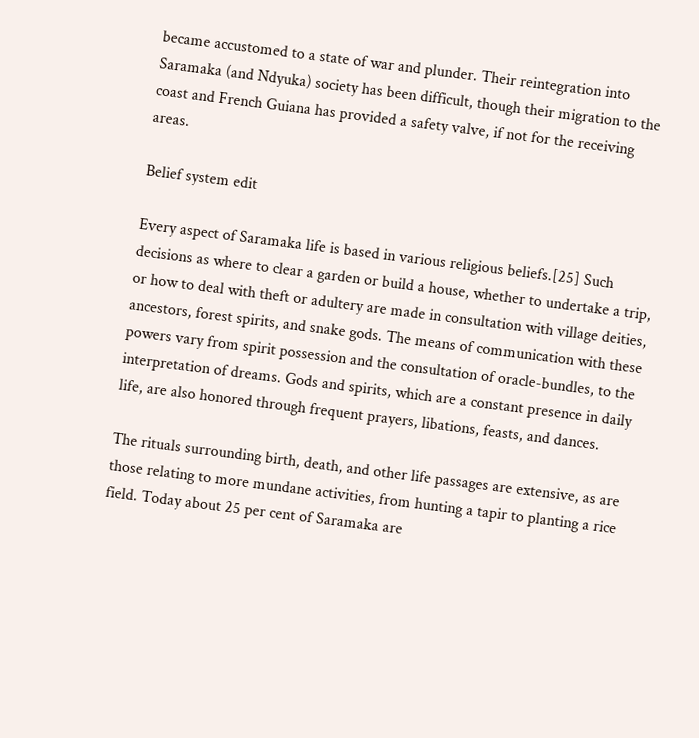became accustomed to a state of war and plunder. Their reintegration into Saramaka (and Ndyuka) society has been difficult, though their migration to the coast and French Guiana has provided a safety valve, if not for the receiving areas.

Belief system edit

Every aspect of Saramaka life is based in various religious beliefs.[25] Such decisions as where to clear a garden or build a house, whether to undertake a trip, or how to deal with theft or adultery are made in consultation with village deities, ancestors, forest spirits, and snake gods. The means of communication with these powers vary from spirit possession and the consultation of oracle-bundles, to the interpretation of dreams. Gods and spirits, which are a constant presence in daily life, are also honored through frequent prayers, libations, feasts, and dances.

The rituals surrounding birth, death, and other life passages are extensive, as are those relating to more mundane activities, from hunting a tapir to planting a rice field. Today about 25 per cent of Saramaka are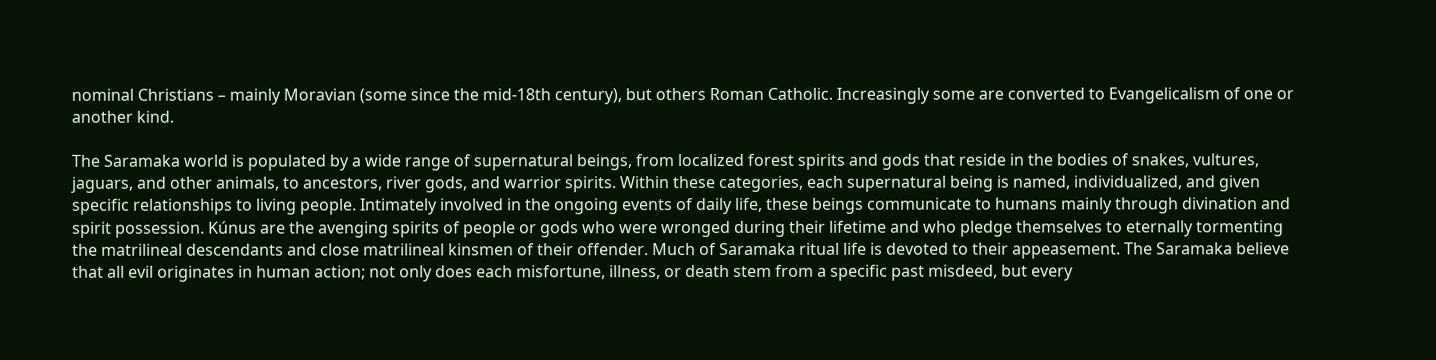nominal Christians – mainly Moravian (some since the mid-18th century), but others Roman Catholic. Increasingly some are converted to Evangelicalism of one or another kind.

The Saramaka world is populated by a wide range of supernatural beings, from localized forest spirits and gods that reside in the bodies of snakes, vultures, jaguars, and other animals, to ancestors, river gods, and warrior spirits. Within these categories, each supernatural being is named, individualized, and given specific relationships to living people. Intimately involved in the ongoing events of daily life, these beings communicate to humans mainly through divination and spirit possession. Kúnus are the avenging spirits of people or gods who were wronged during their lifetime and who pledge themselves to eternally tormenting the matrilineal descendants and close matrilineal kinsmen of their offender. Much of Saramaka ritual life is devoted to their appeasement. The Saramaka believe that all evil originates in human action; not only does each misfortune, illness, or death stem from a specific past misdeed, but every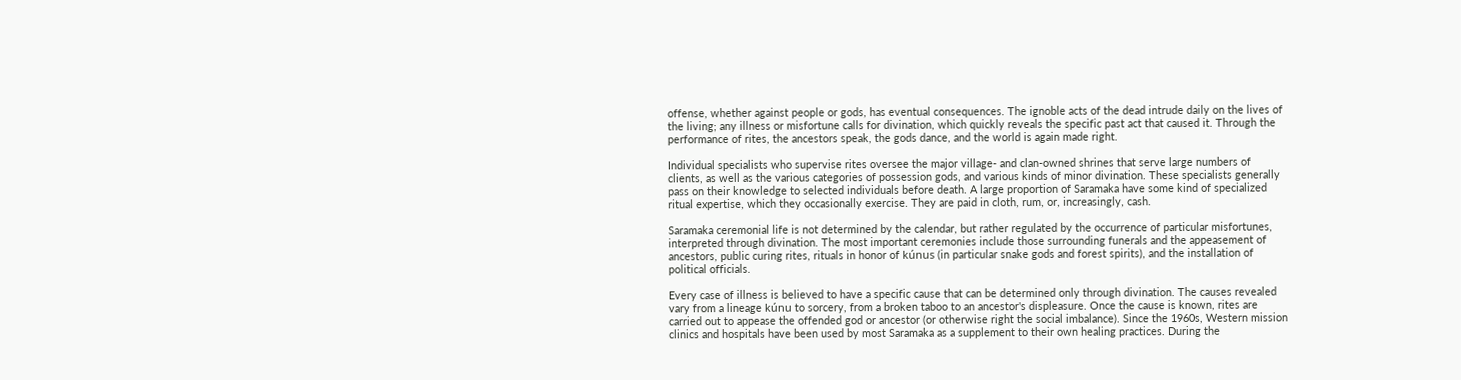offense, whether against people or gods, has eventual consequences. The ignoble acts of the dead intrude daily on the lives of the living; any illness or misfortune calls for divination, which quickly reveals the specific past act that caused it. Through the performance of rites, the ancestors speak, the gods dance, and the world is again made right.

Individual specialists who supervise rites oversee the major village- and clan-owned shrines that serve large numbers of clients, as well as the various categories of possession gods, and various kinds of minor divination. These specialists generally pass on their knowledge to selected individuals before death. A large proportion of Saramaka have some kind of specialized ritual expertise, which they occasionally exercise. They are paid in cloth, rum, or, increasingly, cash.

Saramaka ceremonial life is not determined by the calendar, but rather regulated by the occurrence of particular misfortunes, interpreted through divination. The most important ceremonies include those surrounding funerals and the appeasement of ancestors, public curing rites, rituals in honor of kúnus (in particular snake gods and forest spirits), and the installation of political officials.

Every case of illness is believed to have a specific cause that can be determined only through divination. The causes revealed vary from a lineage kúnu to sorcery, from a broken taboo to an ancestor's displeasure. Once the cause is known, rites are carried out to appease the offended god or ancestor (or otherwise right the social imbalance). Since the 1960s, Western mission clinics and hospitals have been used by most Saramaka as a supplement to their own healing practices. During the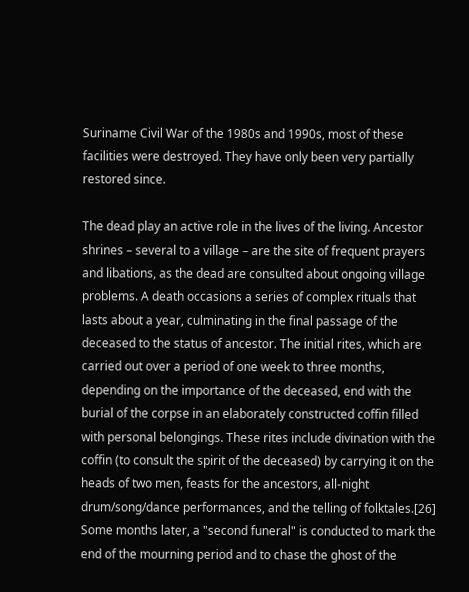Suriname Civil War of the 1980s and 1990s, most of these facilities were destroyed. They have only been very partially restored since.

The dead play an active role in the lives of the living. Ancestor shrines – several to a village – are the site of frequent prayers and libations, as the dead are consulted about ongoing village problems. A death occasions a series of complex rituals that lasts about a year, culminating in the final passage of the deceased to the status of ancestor. The initial rites, which are carried out over a period of one week to three months, depending on the importance of the deceased, end with the burial of the corpse in an elaborately constructed coffin filled with personal belongings. These rites include divination with the coffin (to consult the spirit of the deceased) by carrying it on the heads of two men, feasts for the ancestors, all-night drum/song/dance performances, and the telling of folktales.[26] Some months later, a "second funeral" is conducted to mark the end of the mourning period and to chase the ghost of the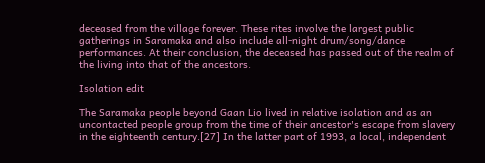deceased from the village forever. These rites involve the largest public gatherings in Saramaka and also include all-night drum/song/dance performances. At their conclusion, the deceased has passed out of the realm of the living into that of the ancestors.

Isolation edit

The Saramaka people beyond Gaan Lio lived in relative isolation and as an uncontacted people group from the time of their ancestor's escape from slavery in the eighteenth century.[27] In the latter part of 1993, a local, independent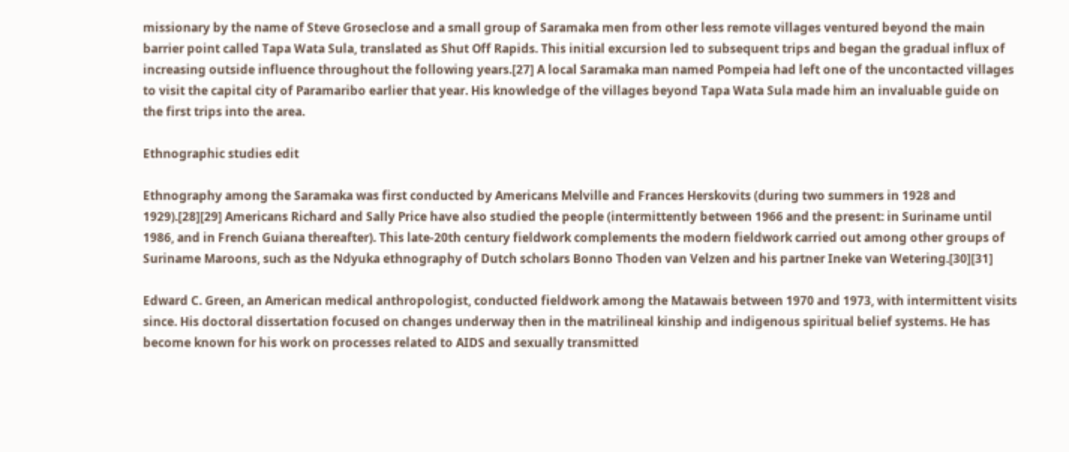missionary by the name of Steve Groseclose and a small group of Saramaka men from other less remote villages ventured beyond the main barrier point called Tapa Wata Sula, translated as Shut Off Rapids. This initial excursion led to subsequent trips and began the gradual influx of increasing outside influence throughout the following years.[27] A local Saramaka man named Pompeia had left one of the uncontacted villages to visit the capital city of Paramaribo earlier that year. His knowledge of the villages beyond Tapa Wata Sula made him an invaluable guide on the first trips into the area.

Ethnographic studies edit

Ethnography among the Saramaka was first conducted by Americans Melville and Frances Herskovits (during two summers in 1928 and 1929).[28][29] Americans Richard and Sally Price have also studied the people (intermittently between 1966 and the present: in Suriname until 1986, and in French Guiana thereafter). This late-20th century fieldwork complements the modern fieldwork carried out among other groups of Suriname Maroons, such as the Ndyuka ethnography of Dutch scholars Bonno Thoden van Velzen and his partner Ineke van Wetering.[30][31]

Edward C. Green, an American medical anthropologist, conducted fieldwork among the Matawais between 1970 and 1973, with intermittent visits since. His doctoral dissertation focused on changes underway then in the matrilineal kinship and indigenous spiritual belief systems. He has become known for his work on processes related to AIDS and sexually transmitted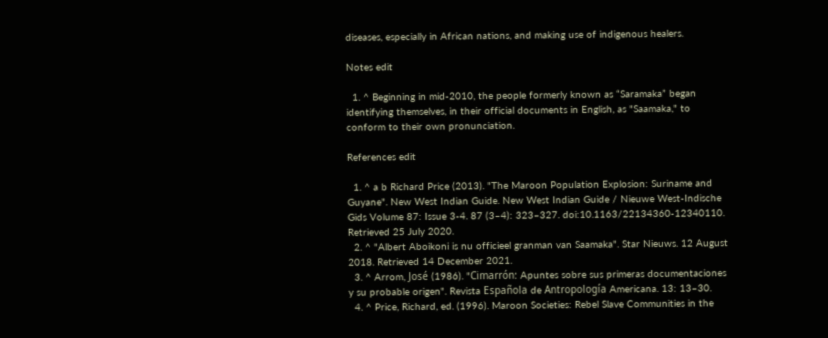diseases, especially in African nations, and making use of indigenous healers.

Notes edit

  1. ^ Beginning in mid-2010, the people formerly known as “Saramaka” began identifying themselves, in their official documents in English, as "Saamaka," to conform to their own pronunciation.

References edit

  1. ^ a b Richard Price (2013). "The Maroon Population Explosion: Suriname and Guyane". New West Indian Guide. New West Indian Guide / Nieuwe West-Indische Gids Volume 87: Issue 3-4. 87 (3–4): 323–327. doi:10.1163/22134360-12340110. Retrieved 25 July 2020.
  2. ^ "Albert Aboikoni is nu officieel granman van Saamaka". Star Nieuws. 12 August 2018. Retrieved 14 December 2021.
  3. ^ Arrom, José (1986). "Cimarrón: Apuntes sobre sus primeras documentaciones y su probable origen". Revista Española de Antropología Americana. 13: 13–30.
  4. ^ Price, Richard, ed. (1996). Maroon Societies: Rebel Slave Communities in the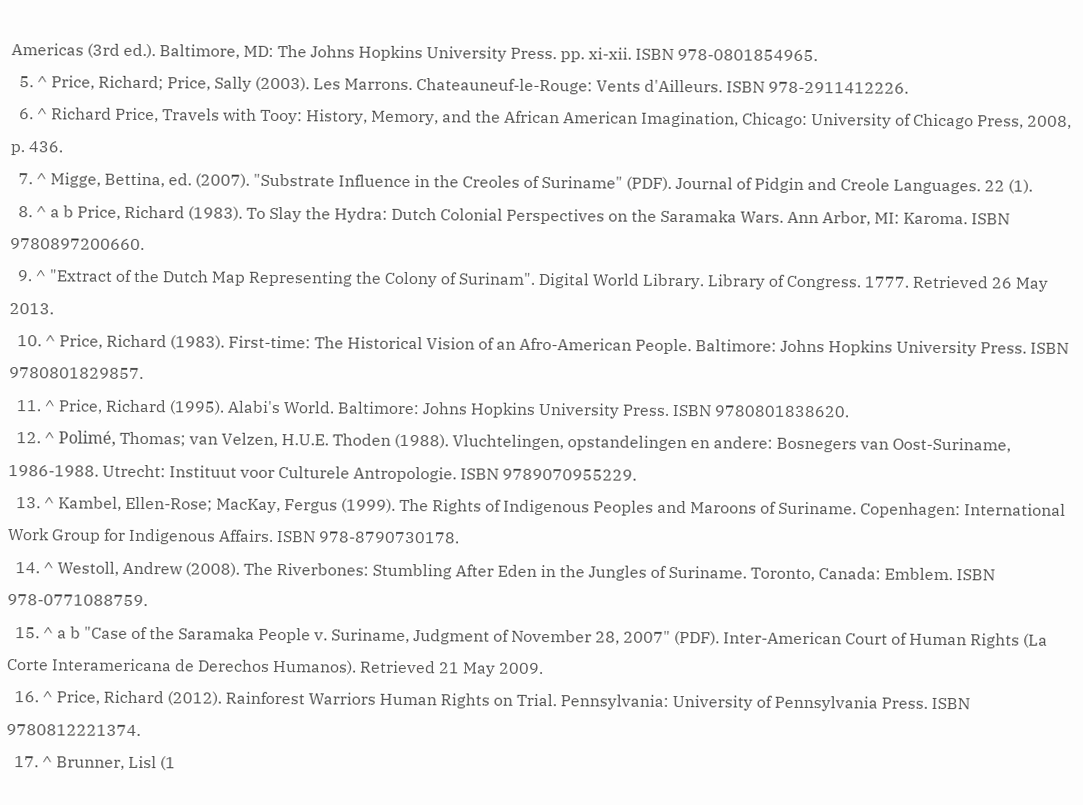Americas (3rd ed.). Baltimore, MD: The Johns Hopkins University Press. pp. xi-xii. ISBN 978-0801854965.
  5. ^ Price, Richard; Price, Sally (2003). Les Marrons. Chateauneuf-le-Rouge: Vents d'Ailleurs. ISBN 978-2911412226.
  6. ^ Richard Price, Travels with Tooy: History, Memory, and the African American Imagination, Chicago: University of Chicago Press, 2008, p. 436.
  7. ^ Migge, Bettina, ed. (2007). "Substrate Influence in the Creoles of Suriname" (PDF). Journal of Pidgin and Creole Languages. 22 (1).
  8. ^ a b Price, Richard (1983). To Slay the Hydra: Dutch Colonial Perspectives on the Saramaka Wars. Ann Arbor, MI: Karoma. ISBN 9780897200660.
  9. ^ "Extract of the Dutch Map Representing the Colony of Surinam". Digital World Library. Library of Congress. 1777. Retrieved 26 May 2013.
  10. ^ Price, Richard (1983). First-time: The Historical Vision of an Afro-American People. Baltimore: Johns Hopkins University Press. ISBN 9780801829857.
  11. ^ Price, Richard (1995). Alabi's World. Baltimore: Johns Hopkins University Press. ISBN 9780801838620.
  12. ^ Polimé, Thomas; van Velzen, H.U.E. Thoden (1988). Vluchtelingen, opstandelingen en andere: Bosnegers van Oost-Suriname, 1986-1988. Utrecht: Instituut voor Culturele Antropologie. ISBN 9789070955229.
  13. ^ Kambel, Ellen-Rose; MacKay, Fergus (1999). The Rights of Indigenous Peoples and Maroons of Suriname. Copenhagen: International Work Group for Indigenous Affairs. ISBN 978-8790730178.
  14. ^ Westoll, Andrew (2008). The Riverbones: Stumbling After Eden in the Jungles of Suriname. Toronto, Canada: Emblem. ISBN 978-0771088759.
  15. ^ a b "Case of the Saramaka People v. Suriname, Judgment of November 28, 2007" (PDF). Inter-American Court of Human Rights (La Corte Interamericana de Derechos Humanos). Retrieved 21 May 2009.
  16. ^ Price, Richard (2012). Rainforest Warriors Human Rights on Trial. Pennsylvania: University of Pennsylvania Press. ISBN 9780812221374.
  17. ^ Brunner, Lisl (1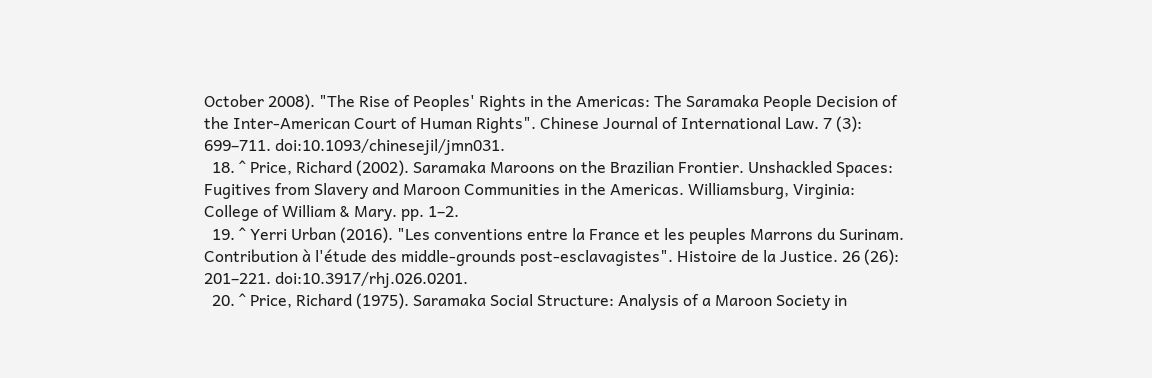October 2008). "The Rise of Peoples' Rights in the Americas: The Saramaka People Decision of the Inter-American Court of Human Rights". Chinese Journal of International Law. 7 (3): 699–711. doi:10.1093/chinesejil/jmn031.
  18. ^ Price, Richard (2002). Saramaka Maroons on the Brazilian Frontier. Unshackled Spaces: Fugitives from Slavery and Maroon Communities in the Americas. Williamsburg, Virginia: College of William & Mary. pp. 1–2.
  19. ^ Yerri Urban (2016). "Les conventions entre la France et les peuples Marrons du Surinam. Contribution à l'étude des middle-grounds post-esclavagistes". Histoire de la Justice. 26 (26): 201–221. doi:10.3917/rhj.026.0201.
  20. ^ Price, Richard (1975). Saramaka Social Structure: Analysis of a Maroon Society in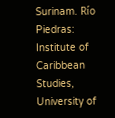Surinam. Río Piedras: Institute of Caribbean Studies, University of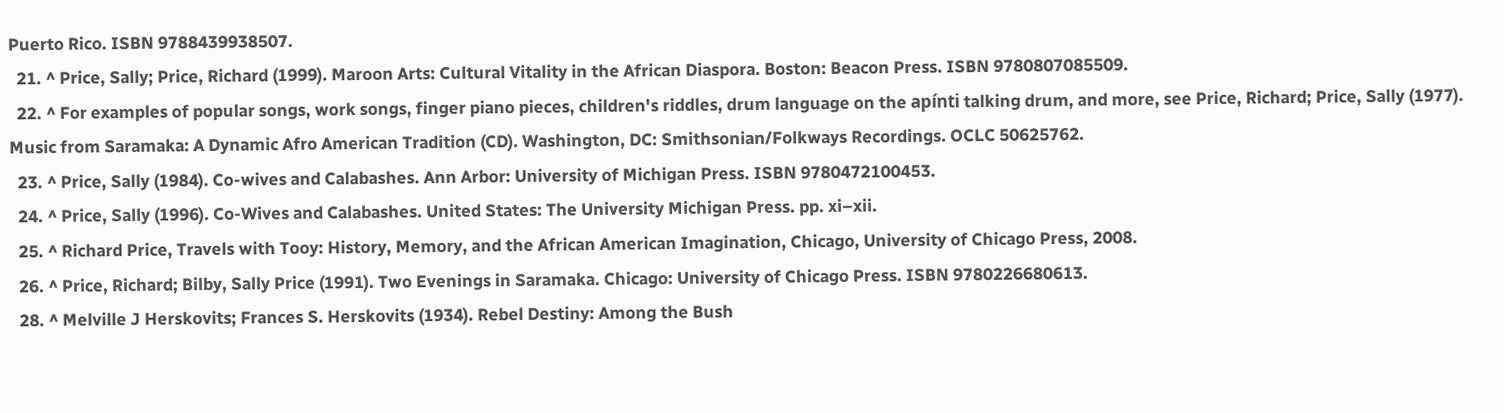Puerto Rico. ISBN 9788439938507.
  21. ^ Price, Sally; Price, Richard (1999). Maroon Arts: Cultural Vitality in the African Diaspora. Boston: Beacon Press. ISBN 9780807085509.
  22. ^ For examples of popular songs, work songs, finger piano pieces, children's riddles, drum language on the apínti talking drum, and more, see Price, Richard; Price, Sally (1977). Music from Saramaka: A Dynamic Afro American Tradition (CD). Washington, DC: Smithsonian/Folkways Recordings. OCLC 50625762.
  23. ^ Price, Sally (1984). Co-wives and Calabashes. Ann Arbor: University of Michigan Press. ISBN 9780472100453.
  24. ^ Price, Sally (1996). Co-Wives and Calabashes. United States: The University Michigan Press. pp. xi–xii.
  25. ^ Richard Price, Travels with Tooy: History, Memory, and the African American Imagination, Chicago, University of Chicago Press, 2008.
  26. ^ Price, Richard; Bilby, Sally Price (1991). Two Evenings in Saramaka. Chicago: University of Chicago Press. ISBN 9780226680613.
  28. ^ Melville J Herskovits; Frances S. Herskovits (1934). Rebel Destiny: Among the Bush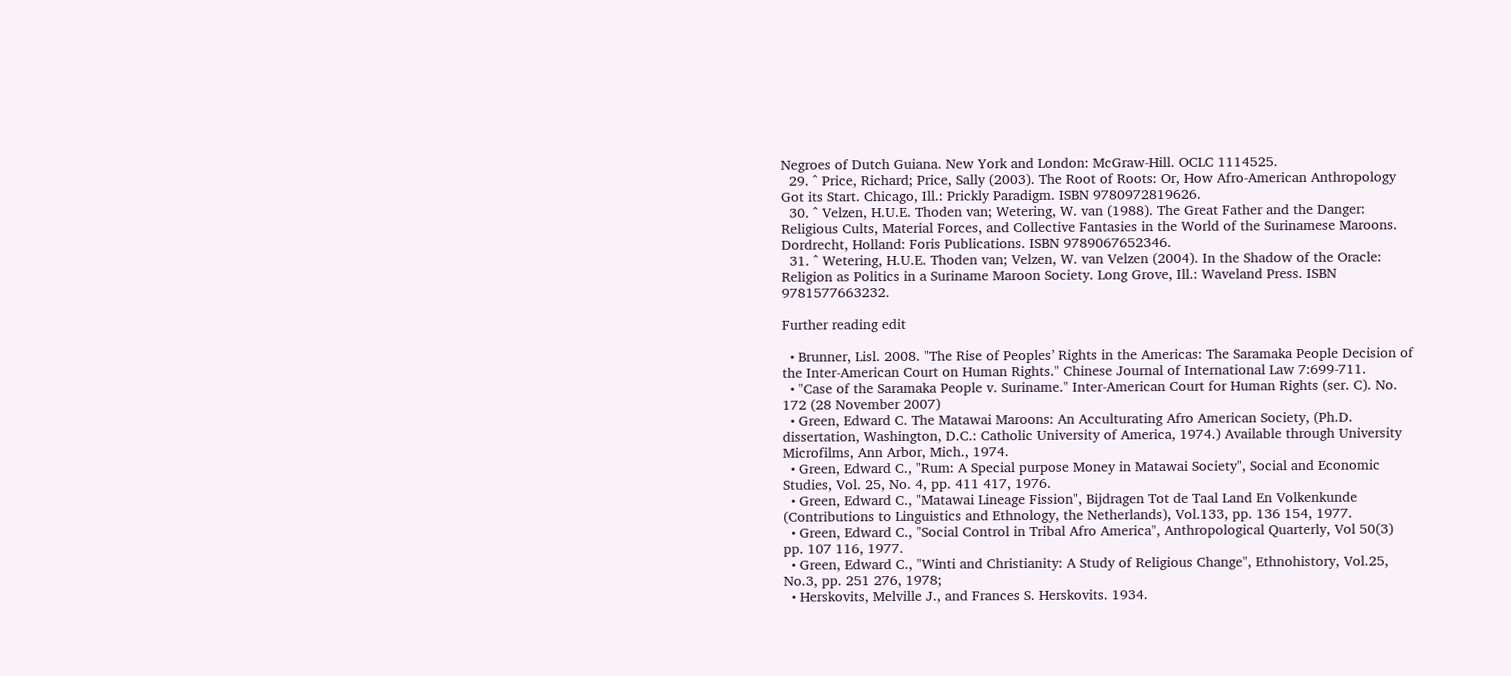Negroes of Dutch Guiana. New York and London: McGraw-Hill. OCLC 1114525.
  29. ^ Price, Richard; Price, Sally (2003). The Root of Roots: Or, How Afro-American Anthropology Got its Start. Chicago, Ill.: Prickly Paradigm. ISBN 9780972819626.
  30. ^ Velzen, H.U.E. Thoden van; Wetering, W. van (1988). The Great Father and the Danger: Religious Cults, Material Forces, and Collective Fantasies in the World of the Surinamese Maroons. Dordrecht, Holland: Foris Publications. ISBN 9789067652346.
  31. ^ Wetering, H.U.E. Thoden van; Velzen, W. van Velzen (2004). In the Shadow of the Oracle: Religion as Politics in a Suriname Maroon Society. Long Grove, Ill.: Waveland Press. ISBN 9781577663232.

Further reading edit

  • Brunner, Lisl. 2008. "The Rise of Peoples’ Rights in the Americas: The Saramaka People Decision of the Inter-American Court on Human Rights." Chinese Journal of International Law 7:699-711.
  • "Case of the Saramaka People v. Suriname." Inter-American Court for Human Rights (ser. C). No. 172 (28 November 2007)
  • Green, Edward C. The Matawai Maroons: An Acculturating Afro American Society, (Ph.D. dissertation, Washington, D.C.: Catholic University of America, 1974.) Available through University Microfilms, Ann Arbor, Mich., 1974.
  • Green, Edward C., "Rum: A Special purpose Money in Matawai Society", Social and Economic Studies, Vol. 25, No. 4, pp. 411 417, 1976.
  • Green, Edward C., "Matawai Lineage Fission", Bijdragen Tot de Taal Land En Volkenkunde (Contributions to Linguistics and Ethnology, the Netherlands), Vol.133, pp. 136 154, 1977.
  • Green, Edward C., "Social Control in Tribal Afro America", Anthropological Quarterly, Vol 50(3) pp. 107 116, 1977.
  • Green, Edward C., "Winti and Christianity: A Study of Religious Change", Ethnohistory, Vol.25, No.3, pp. 251 276, 1978;
  • Herskovits, Melville J., and Frances S. Herskovits. 1934.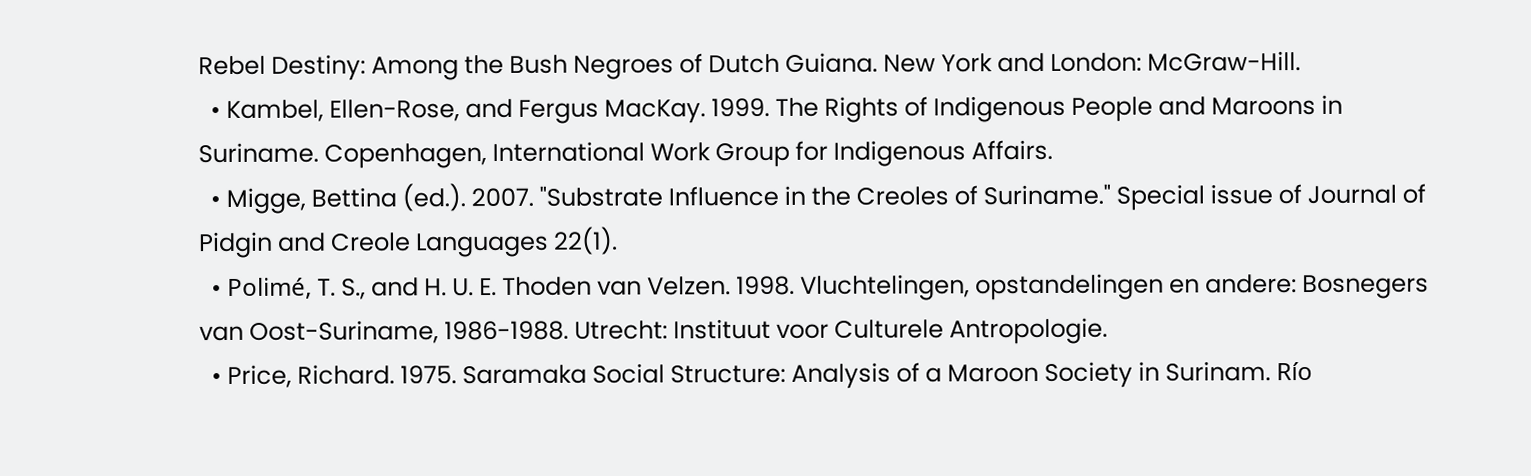Rebel Destiny: Among the Bush Negroes of Dutch Guiana. New York and London: McGraw-Hill.
  • Kambel, Ellen-Rose, and Fergus MacKay. 1999. The Rights of Indigenous People and Maroons in Suriname. Copenhagen, International Work Group for Indigenous Affairs.
  • Migge, Bettina (ed.). 2007. "Substrate Influence in the Creoles of Suriname." Special issue of Journal of Pidgin and Creole Languages 22(1).
  • Polimé, T. S., and H. U. E. Thoden van Velzen. 1998. Vluchtelingen, opstandelingen en andere: Bosnegers van Oost-Suriname, 1986-1988. Utrecht: Instituut voor Culturele Antropologie.
  • Price, Richard. 1975. Saramaka Social Structure: Analysis of a Maroon Society in Surinam. Río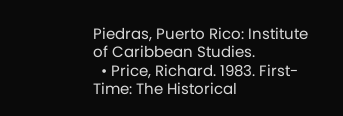Piedras, Puerto Rico: Institute of Caribbean Studies.
  • Price, Richard. 1983. First-Time: The Historical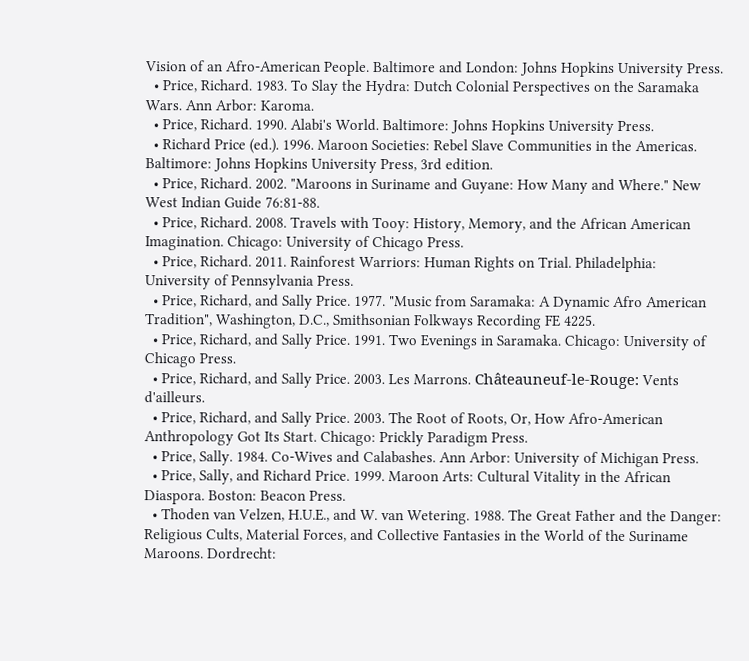Vision of an Afro-American People. Baltimore and London: Johns Hopkins University Press.
  • Price, Richard. 1983. To Slay the Hydra: Dutch Colonial Perspectives on the Saramaka Wars. Ann Arbor: Karoma.
  • Price, Richard. 1990. Alabi's World. Baltimore: Johns Hopkins University Press.
  • Richard Price (ed.). 1996. Maroon Societies: Rebel Slave Communities in the Americas. Baltimore: Johns Hopkins University Press, 3rd edition.
  • Price, Richard. 2002. "Maroons in Suriname and Guyane: How Many and Where." New West Indian Guide 76:81-88.
  • Price, Richard. 2008. Travels with Tooy: History, Memory, and the African American Imagination. Chicago: University of Chicago Press.
  • Price, Richard. 2011. Rainforest Warriors: Human Rights on Trial. Philadelphia: University of Pennsylvania Press.
  • Price, Richard, and Sally Price. 1977. "Music from Saramaka: A Dynamic Afro American Tradition", Washington, D.C., Smithsonian Folkways Recording FE 4225.
  • Price, Richard, and Sally Price. 1991. Two Evenings in Saramaka. Chicago: University of Chicago Press.
  • Price, Richard, and Sally Price. 2003. Les Marrons. Châteauneuf-le-Rouge: Vents d'ailleurs.
  • Price, Richard, and Sally Price. 2003. The Root of Roots, Or, How Afro-American Anthropology Got Its Start. Chicago: Prickly Paradigm Press.
  • Price, Sally. 1984. Co-Wives and Calabashes. Ann Arbor: University of Michigan Press.
  • Price, Sally, and Richard Price. 1999. Maroon Arts: Cultural Vitality in the African Diaspora. Boston: Beacon Press.
  • Thoden van Velzen, H.U.E., and W. van Wetering. 1988. The Great Father and the Danger: Religious Cults, Material Forces, and Collective Fantasies in the World of the Suriname Maroons. Dordrecht: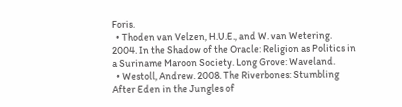Foris.
  • Thoden van Velzen, H.U.E., and W. van Wetering. 2004. In the Shadow of the Oracle: Religion as Politics in a Suriname Maroon Society. Long Grove: Waveland.
  • Westoll, Andrew. 2008. The Riverbones: Stumbling After Eden in the Jungles of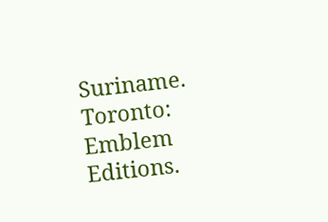Suriname. Toronto: Emblem Editions.